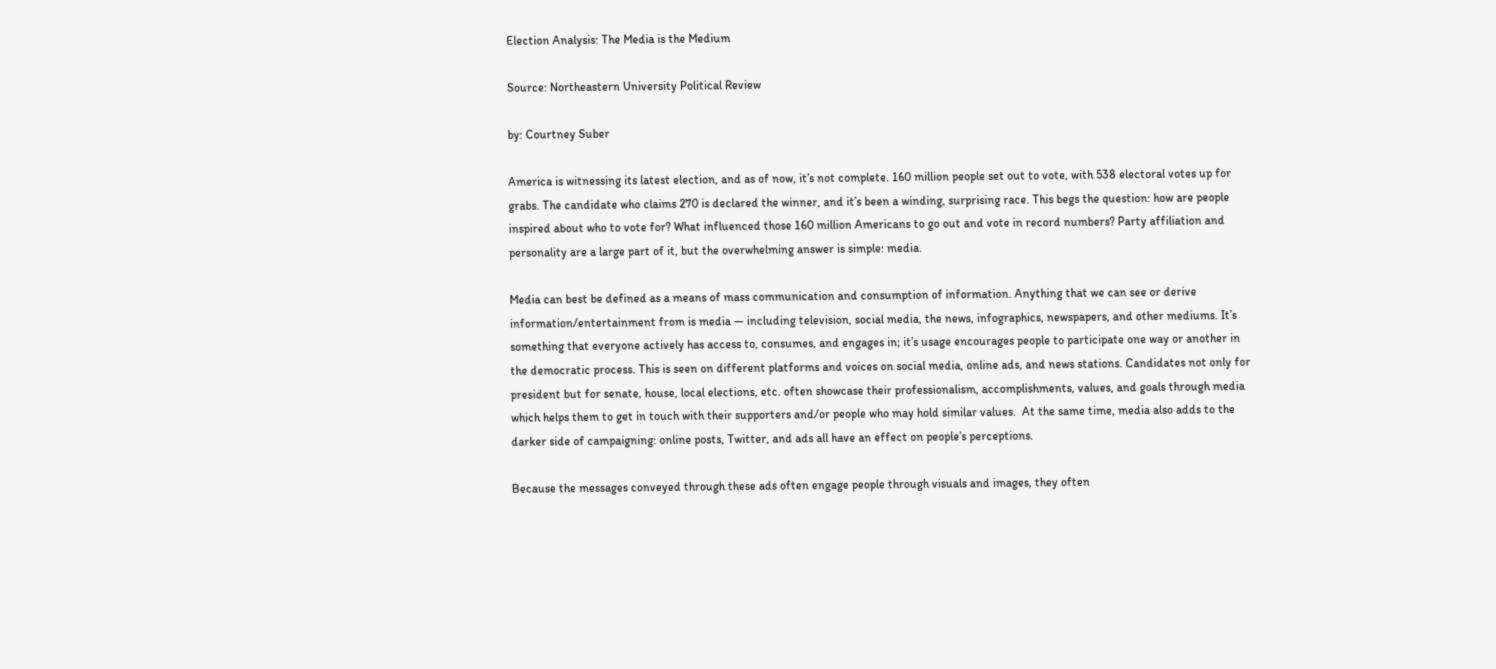Election Analysis: The Media is the Medium

Source: Northeastern University Political Review

by: Courtney Suber

America is witnessing its latest election, and as of now, it’s not complete. 160 million people set out to vote, with 538 electoral votes up for grabs. The candidate who claims 270 is declared the winner, and it’s been a winding, surprising race. This begs the question: how are people inspired about who to vote for? What influenced those 160 million Americans to go out and vote in record numbers? Party affiliation and personality are a large part of it, but the overwhelming answer is simple: media.

Media can best be defined as a means of mass communication and consumption of information. Anything that we can see or derive information/entertainment from is media — including television, social media, the news, infographics, newspapers, and other mediums. It’s something that everyone actively has access to, consumes, and engages in; it’s usage encourages people to participate one way or another in the democratic process. This is seen on different platforms and voices on social media, online ads, and news stations. Candidates not only for president but for senate, house, local elections, etc. often showcase their professionalism, accomplishments, values, and goals through media which helps them to get in touch with their supporters and/or people who may hold similar values.  At the same time, media also adds to the darker side of campaigning: online posts, Twitter, and ads all have an effect on people’s perceptions.

Because the messages conveyed through these ads often engage people through visuals and images, they often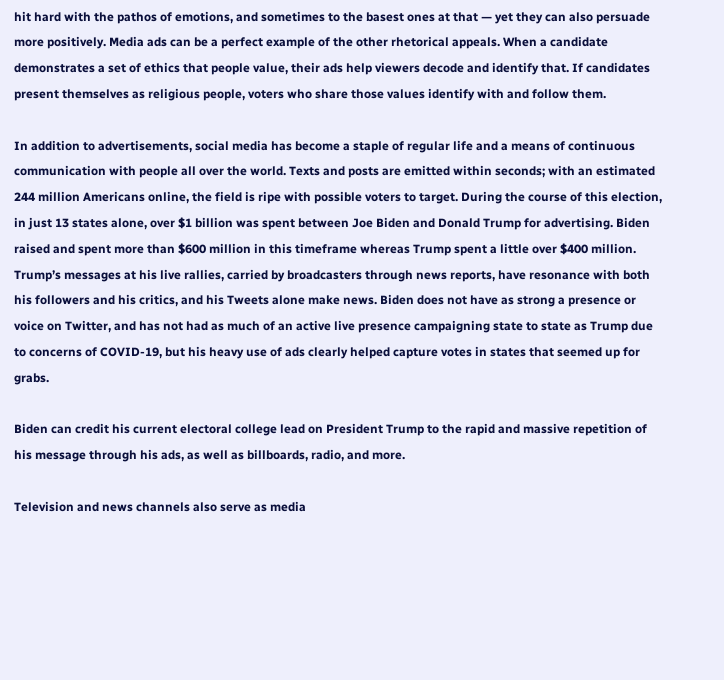hit hard with the pathos of emotions, and sometimes to the basest ones at that — yet they can also persuade more positively. Media ads can be a perfect example of the other rhetorical appeals. When a candidate demonstrates a set of ethics that people value, their ads help viewers decode and identify that. If candidates present themselves as religious people, voters who share those values identify with and follow them.

In addition to advertisements, social media has become a staple of regular life and a means of continuous communication with people all over the world. Texts and posts are emitted within seconds; with an estimated 244 million Americans online, the field is ripe with possible voters to target. During the course of this election, in just 13 states alone, over $1 billion was spent between Joe Biden and Donald Trump for advertising. Biden raised and spent more than $600 million in this timeframe whereas Trump spent a little over $400 million. Trump’s messages at his live rallies, carried by broadcasters through news reports, have resonance with both his followers and his critics, and his Tweets alone make news. Biden does not have as strong a presence or voice on Twitter, and has not had as much of an active live presence campaigning state to state as Trump due to concerns of COVID-19, but his heavy use of ads clearly helped capture votes in states that seemed up for grabs.

Biden can credit his current electoral college lead on President Trump to the rapid and massive repetition of his message through his ads, as well as billboards, radio, and more.

Television and news channels also serve as media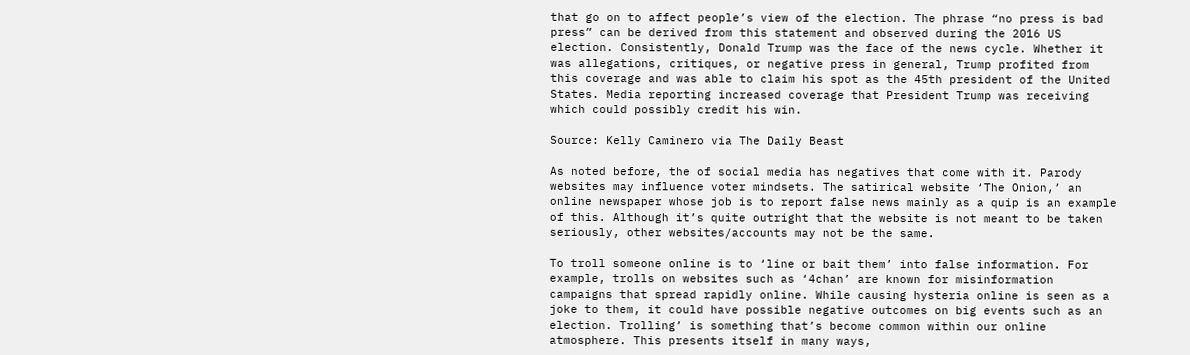that go on to affect people’s view of the election. The phrase “no press is bad press” can be derived from this statement and observed during the 2016 US election. Consistently, Donald Trump was the face of the news cycle. Whether it was allegations, critiques, or negative press in general, Trump profited from this coverage and was able to claim his spot as the 45th president of the United States. Media reporting increased coverage that President Trump was receiving which could possibly credit his win.

Source: Kelly Caminero via The Daily Beast

As noted before, the of social media has negatives that come with it. Parody websites may influence voter mindsets. The satirical website ‘The Onion,’ an online newspaper whose job is to report false news mainly as a quip is an example of this. Although it’s quite outright that the website is not meant to be taken seriously, other websites/accounts may not be the same.

To troll someone online is to ‘line or bait them’ into false information. For example, trolls on websites such as ‘4chan’ are known for misinformation campaigns that spread rapidly online. While causing hysteria online is seen as a joke to them, it could have possible negative outcomes on big events such as an election. Trolling’ is something that’s become common within our online atmosphere. This presents itself in many ways,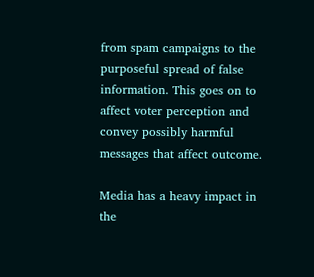from spam campaigns to the purposeful spread of false information. This goes on to affect voter perception and convey possibly harmful messages that affect outcome.

Media has a heavy impact in the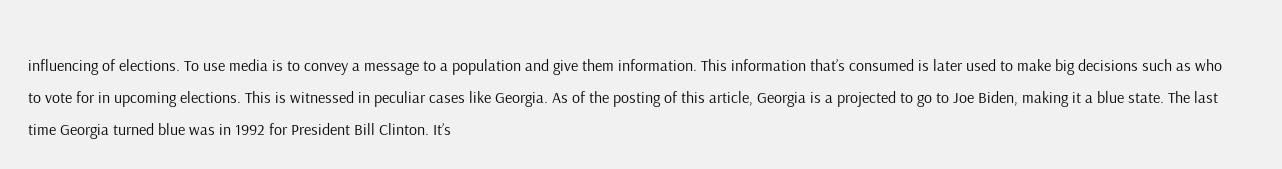influencing of elections. To use media is to convey a message to a population and give them information. This information that’s consumed is later used to make big decisions such as who to vote for in upcoming elections. This is witnessed in peculiar cases like Georgia. As of the posting of this article, Georgia is a projected to go to Joe Biden, making it a blue state. The last time Georgia turned blue was in 1992 for President Bill Clinton. It’s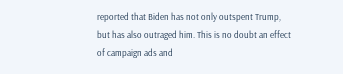reported that Biden has not only outspent Trump, but has also outraged him. This is no doubt an effect of campaign ads and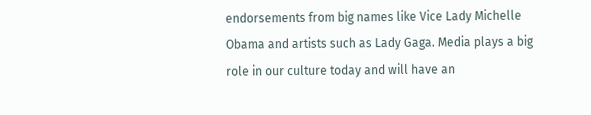endorsements from big names like Vice Lady Michelle Obama and artists such as Lady Gaga. Media plays a big role in our culture today and will have an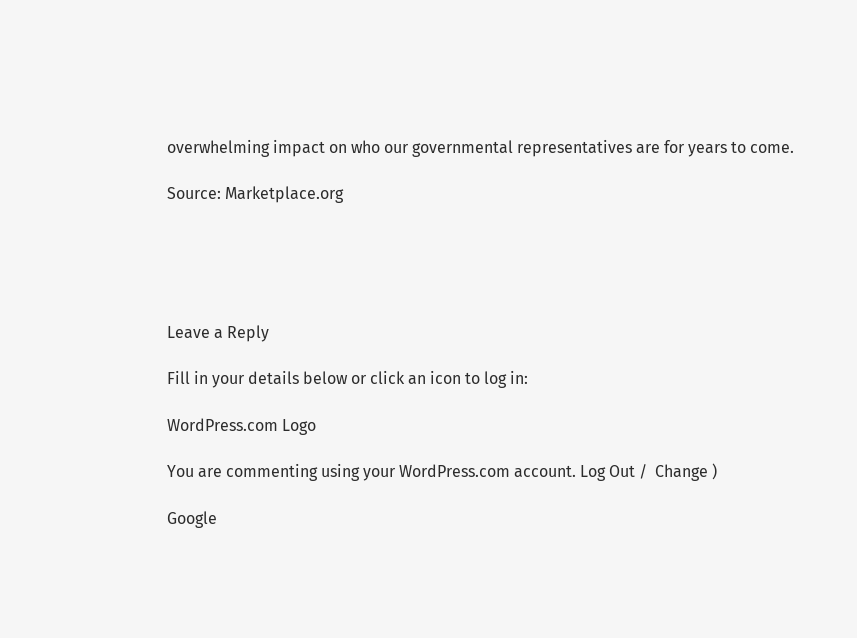overwhelming impact on who our governmental representatives are for years to come.

Source: Marketplace.org





Leave a Reply

Fill in your details below or click an icon to log in:

WordPress.com Logo

You are commenting using your WordPress.com account. Log Out /  Change )

Google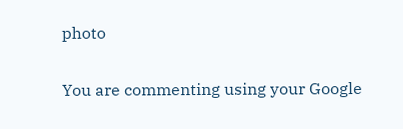photo

You are commenting using your Google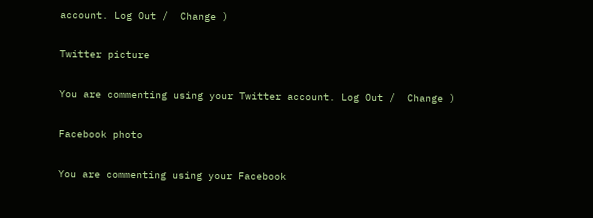account. Log Out /  Change )

Twitter picture

You are commenting using your Twitter account. Log Out /  Change )

Facebook photo

You are commenting using your Facebook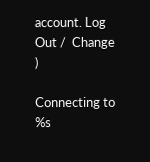account. Log Out /  Change )

Connecting to %s